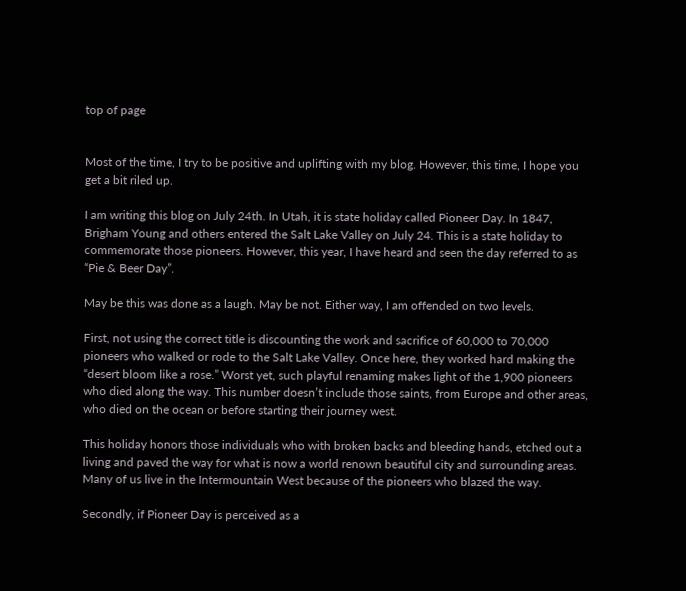top of page


Most of the time, I try to be positive and uplifting with my blog. However, this time, I hope you get a bit riled up.

I am writing this blog on July 24th. In Utah, it is state holiday called Pioneer Day. In 1847, Brigham Young and others entered the Salt Lake Valley on July 24. This is a state holiday to commemorate those pioneers. However, this year, I have heard and seen the day referred to as “Pie & Beer Day”.

May be this was done as a laugh. May be not. Either way, I am offended on two levels.

First, not using the correct title is discounting the work and sacrifice of 60,000 to 70,000 pioneers who walked or rode to the Salt Lake Valley. Once here, they worked hard making the “desert bloom like a rose.” Worst yet, such playful renaming makes light of the 1,900 pioneers who died along the way. This number doesn’t include those saints, from Europe and other areas, who died on the ocean or before starting their journey west.

This holiday honors those individuals who with broken backs and bleeding hands, etched out a living and paved the way for what is now a world renown beautiful city and surrounding areas. Many of us live in the Intermountain West because of the pioneers who blazed the way.

Secondly, if Pioneer Day is perceived as a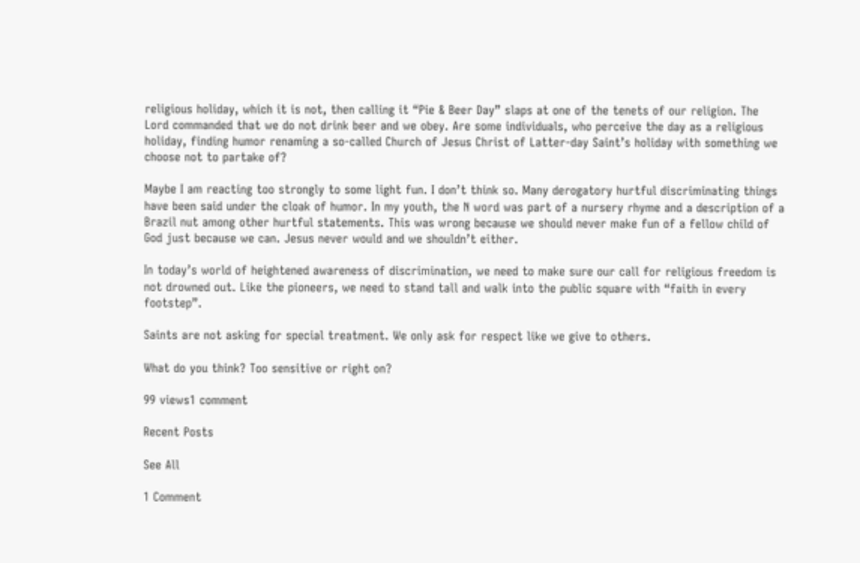religious holiday, which it is not, then calling it “Pie & Beer Day” slaps at one of the tenets of our religion. The Lord commanded that we do not drink beer and we obey. Are some individuals, who perceive the day as a religious holiday, finding humor renaming a so-called Church of Jesus Christ of Latter-day Saint’s holiday with something we choose not to partake of?

Maybe I am reacting too strongly to some light fun. I don’t think so. Many derogatory hurtful discriminating things have been said under the cloak of humor. In my youth, the N word was part of a nursery rhyme and a description of a Brazil nut among other hurtful statements. This was wrong because we should never make fun of a fellow child of God just because we can. Jesus never would and we shouldn’t either.

In today’s world of heightened awareness of discrimination, we need to make sure our call for religious freedom is not drowned out. Like the pioneers, we need to stand tall and walk into the public square with “faith in every footstep”.

Saints are not asking for special treatment. We only ask for respect like we give to others.

What do you think? Too sensitive or right on?

99 views1 comment

Recent Posts

See All

1 Comment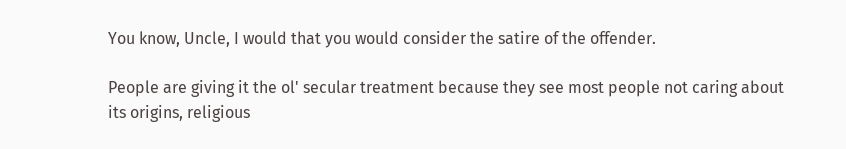You know, Uncle, I would that you would consider the satire of the offender.

People are giving it the ol' secular treatment because they see most people not caring about its origins, religious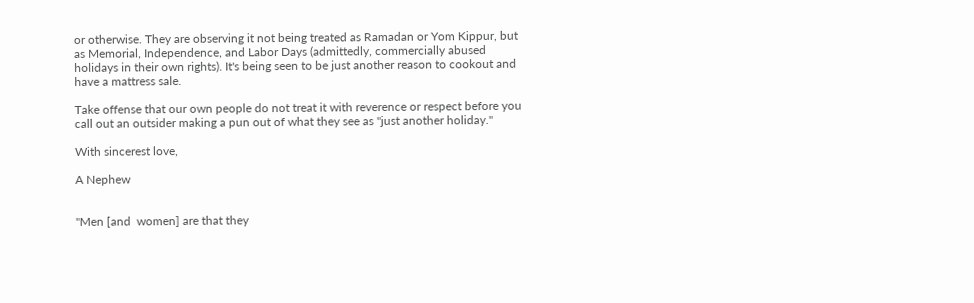or otherwise. They are observing it not being treated as Ramadan or Yom Kippur, but as Memorial, Independence, and Labor Days (admittedly, commercially abused holidays in their own rights). It's being seen to be just another reason to cookout and have a mattress sale.

Take offense that our own people do not treat it with reverence or respect before you call out an outsider making a pun out of what they see as "just another holiday."

With sincerest love,

A Nephew


"Men [and  women] are that they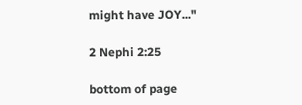might have JOY..."

2 Nephi 2:25

bottom of page